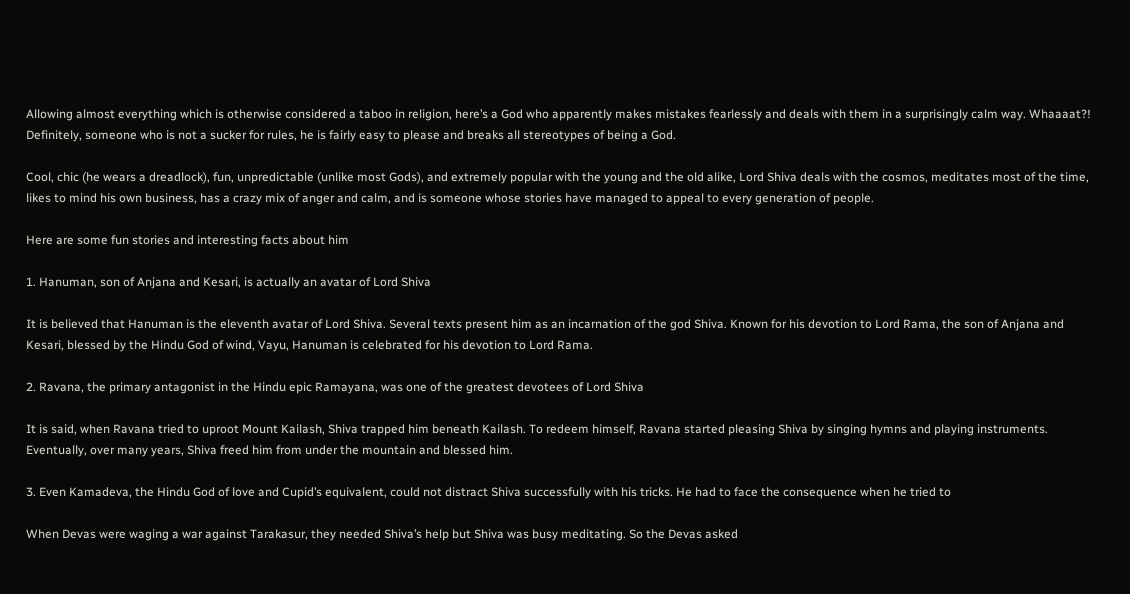Allowing almost everything which is otherwise considered a taboo in religion, here’s a God who apparently makes mistakes fearlessly and deals with them in a surprisingly calm way. Whaaaat?! Definitely, someone who is not a sucker for rules, he is fairly easy to please and breaks all stereotypes of being a God.

Cool, chic (he wears a dreadlock), fun, unpredictable (unlike most Gods), and extremely popular with the young and the old alike, Lord Shiva deals with the cosmos, meditates most of the time, likes to mind his own business, has a crazy mix of anger and calm, and is someone whose stories have managed to appeal to every generation of people.

Here are some fun stories and interesting facts about him

1. Hanuman, son of Anjana and Kesari, is actually an avatar of Lord Shiva

It is believed that Hanuman is the eleventh avatar of Lord Shiva. Several texts present him as an incarnation of the god Shiva. Known for his devotion to Lord Rama, the son of Anjana and Kesari, blessed by the Hindu God of wind, Vayu, Hanuman is celebrated for his devotion to Lord Rama.

2. Ravana, the primary antagonist in the Hindu epic Ramayana, was one of the greatest devotees of Lord Shiva

It is said, when Ravana tried to uproot Mount Kailash, Shiva trapped him beneath Kailash. To redeem himself, Ravana started pleasing Shiva by singing hymns and playing instruments. Eventually, over many years, Shiva freed him from under the mountain and blessed him.

3. Even Kamadeva, the Hindu God of love and Cupid’s equivalent, could not distract Shiva successfully with his tricks. He had to face the consequence when he tried to

When Devas were waging a war against Tarakasur, they needed Shiva’s help but Shiva was busy meditating. So the Devas asked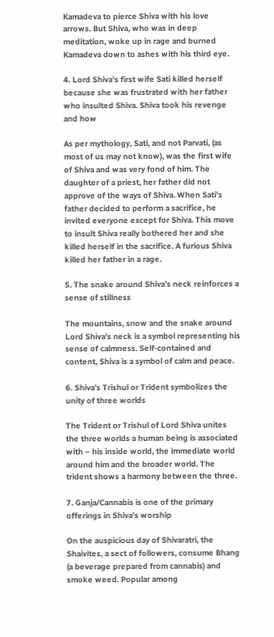Kamadeva to pierce Shiva with his love arrows. But Shiva, who was in deep meditation, woke up in rage and burned Kamadeva down to ashes with his third eye.

4. Lord Shiva’s first wife Sati killed herself because she was frustrated with her father who insulted Shiva. Shiva took his revenge and how

As per mythology, Sati, and not Parvati, (as most of us may not know), was the first wife of Shiva and was very fond of him. The daughter of a priest, her father did not approve of the ways of Shiva. When Sati’s father decided to perform a sacrifice, he invited everyone except for Shiva. This move to insult Shiva really bothered her and she killed herself in the sacrifice. A furious Shiva killed her father in a rage.

5. The snake around Shiva’s neck reinforces a sense of stillness

The mountains, snow and the snake around Lord Shiva’s neck is a symbol representing his sense of calmness. Self-contained and content, Shiva is a symbol of calm and peace.

6. Shiva’s Trishul or Trident symbolizes the unity of three worlds

The Trident or Trishul of Lord Shiva unites the three worlds a human being is associated with – his inside world, the immediate world around him and the broader world. The trident shows a harmony between the three.

7. Ganja/Cannabis is one of the primary offerings in Shiva’s worship

On the auspicious day of Shivaratri, the Shaivites, a sect of followers, consume Bhang (a beverage prepared from cannabis) and smoke weed. Popular among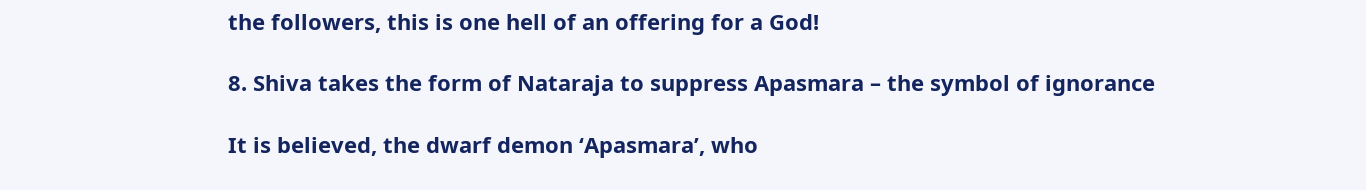the followers, this is one hell of an offering for a God!

8. Shiva takes the form of Nataraja to suppress Apasmara – the symbol of ignorance

It is believed, the dwarf demon ‘Apasmara’, who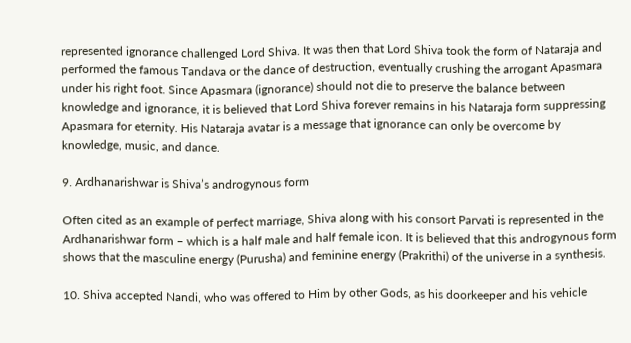represented ignorance challenged Lord Shiva. It was then that Lord Shiva took the form of Nataraja and performed the famous Tandava or the dance of destruction, eventually crushing the arrogant Apasmara under his right foot. Since Apasmara (ignorance) should not die to preserve the balance between knowledge and ignorance, it is believed that Lord Shiva forever remains in his Nataraja form suppressing Apasmara for eternity. His Nataraja avatar is a message that ignorance can only be overcome by knowledge, music, and dance.

9. Ardhanarishwar is Shiva’s androgynous form

Often cited as an example of perfect marriage, Shiva along with his consort Parvati is represented in the Ardhanarishwar form – which is a half male and half female icon. It is believed that this androgynous form shows that the masculine energy (Purusha) and feminine energy (Prakrithi) of the universe in a synthesis.

10. Shiva accepted Nandi, who was offered to Him by other Gods, as his doorkeeper and his vehicle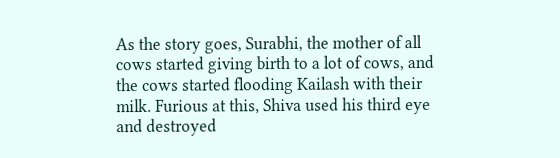As the story goes, Surabhi, the mother of all cows started giving birth to a lot of cows, and the cows started flooding Kailash with their milk. Furious at this, Shiva used his third eye and destroyed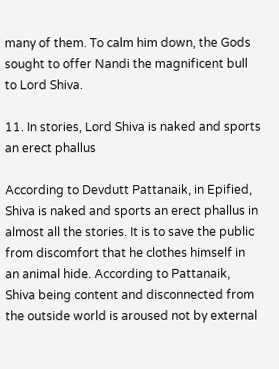many of them. To calm him down, the Gods sought to offer Nandi the magnificent bull to Lord Shiva.

11. In stories, Lord Shiva is naked and sports an erect phallus

According to Devdutt Pattanaik, in Epified, Shiva is naked and sports an erect phallus in almost all the stories. It is to save the public from discomfort that he clothes himself in an animal hide. According to Pattanaik, Shiva being content and disconnected from the outside world is aroused not by external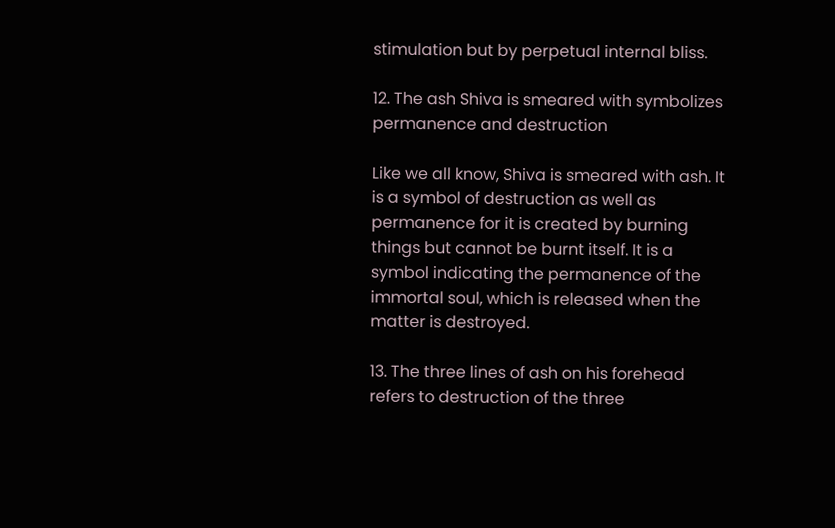stimulation but by perpetual internal bliss.

12. The ash Shiva is smeared with symbolizes permanence and destruction

Like we all know, Shiva is smeared with ash. It is a symbol of destruction as well as permanence for it is created by burning things but cannot be burnt itself. It is a symbol indicating the permanence of the immortal soul, which is released when the matter is destroyed.

13. The three lines of ash on his forehead refers to destruction of the three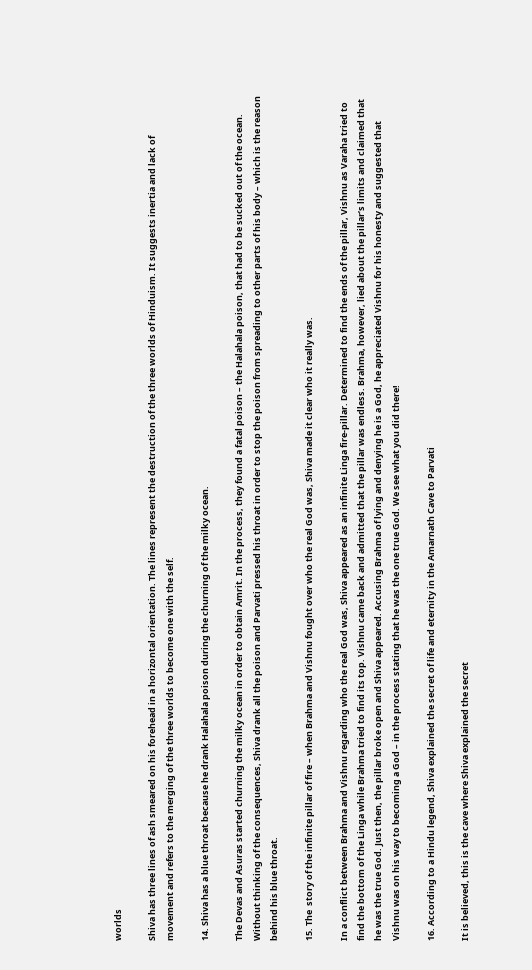worlds

Shiva has three lines of ash smeared on his forehead in a horizontal orientation. The lines represent the destruction of the three worlds of Hinduism. It suggests inertia and lack of movement and refers to the merging of the three worlds to become one with the self.

14. Shiva has a blue throat because he drank Halahala poison during the churning of the milky ocean.

The Devas and Asuras started churning the milky ocean in order to obtain Amrit. In the process, they found a fatal poison – the Halahala poison, that had to be sucked out of the ocean. Without thinking of the consequences, Shiva drank all the poison and Parvati pressed his throat in order to stop the poison from spreading to other parts of his body – which is the reason behind his blue throat.

15. The  story of the infinite pillar of fire – when Brahma and Vishnu fought over who the real God was, Shiva made it clear who it really was.

In a conflict between Brahma and Vishnu regarding who the real God was, Shiva appeared as an infinite Linga fire-pillar. Determined to find the ends of the pillar, Vishnu as Varaha tried to find the bottom of the Linga while Brahma tried to find its top. Vishnu came back and admitted that the pillar was endless. Brahma, however, lied about the pillar’s limits and claimed that he was the true God. Just then, the pillar broke open and Shiva appeared. Accusing Brahma of lying and denying he is a God, he appreciated Vishnu for his honesty and suggested that Vishnu was on his way to becoming a God – in the process stating that he was the one true God. We see what you did there!

16. According to a Hindu legend, Shiva explained the secret of life and eternity in the Amarnath Cave to Parvati

It is believed, this is the cave where Shiva explained the secret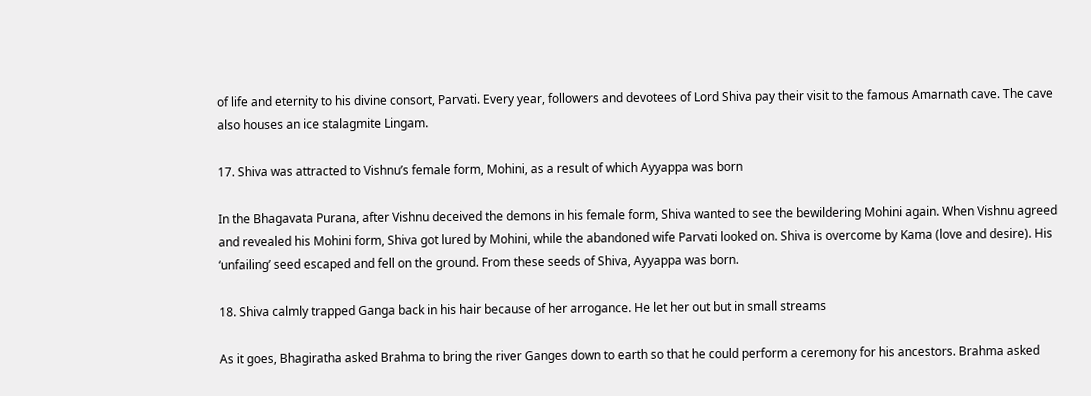of life and eternity to his divine consort, Parvati. Every year, followers and devotees of Lord Shiva pay their visit to the famous Amarnath cave. The cave also houses an ice stalagmite Lingam.

17. Shiva was attracted to Vishnu’s female form, Mohini, as a result of which Ayyappa was born

In the Bhagavata Purana, after Vishnu deceived the demons in his female form, Shiva wanted to see the bewildering Mohini again. When Vishnu agreed and revealed his Mohini form, Shiva got lured by Mohini, while the abandoned wife Parvati looked on. Shiva is overcome by Kama (love and desire). His ‘unfailing’ seed escaped and fell on the ground. From these seeds of Shiva, Ayyappa was born.

18. Shiva calmly trapped Ganga back in his hair because of her arrogance. He let her out but in small streams

As it goes, Bhagiratha asked Brahma to bring the river Ganges down to earth so that he could perform a ceremony for his ancestors. Brahma asked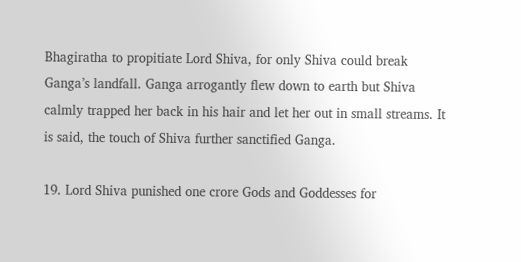Bhagiratha to propitiate Lord Shiva, for only Shiva could break Ganga’s landfall. Ganga arrogantly flew down to earth but Shiva calmly trapped her back in his hair and let her out in small streams. It is said, the touch of Shiva further sanctified Ganga.

19. Lord Shiva punished one crore Gods and Goddesses for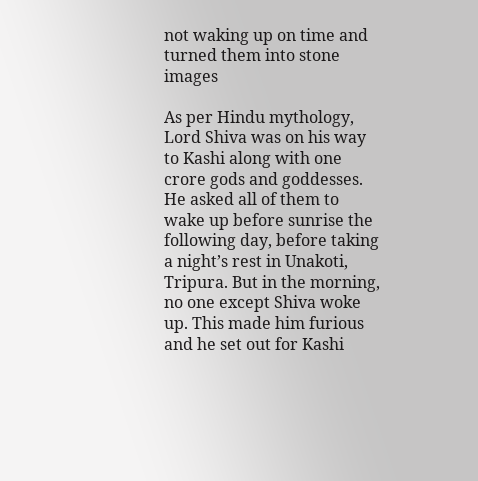not waking up on time and turned them into stone images

As per Hindu mythology, Lord Shiva was on his way to Kashi along with one crore gods and goddesses. He asked all of them to wake up before sunrise the following day, before taking a night’s rest in Unakoti, Tripura. But in the morning, no one except Shiva woke up. This made him furious and he set out for Kashi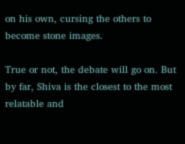on his own, cursing the others to become stone images.

True or not, the debate will go on. But by far, Shiva is the closest to the most relatable and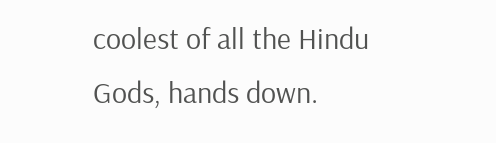coolest of all the Hindu Gods, hands down.